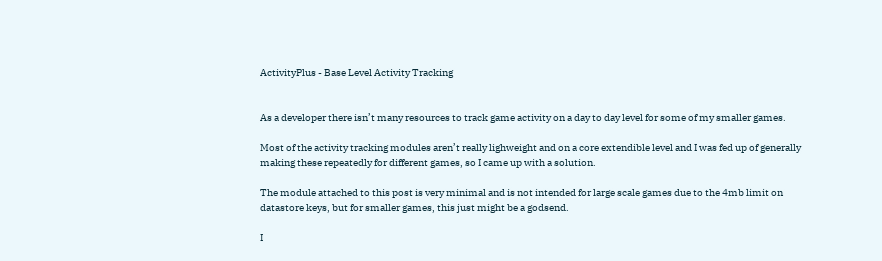ActivityPlus - Base Level Activity Tracking


As a developer there isn’t many resources to track game activity on a day to day level for some of my smaller games.

Most of the activity tracking modules aren’t really lighweight and on a core extendible level and I was fed up of generally making these repeatedly for different games, so I came up with a solution.

The module attached to this post is very minimal and is not intended for large scale games due to the 4mb limit on datastore keys, but for smaller games, this just might be a godsend.

I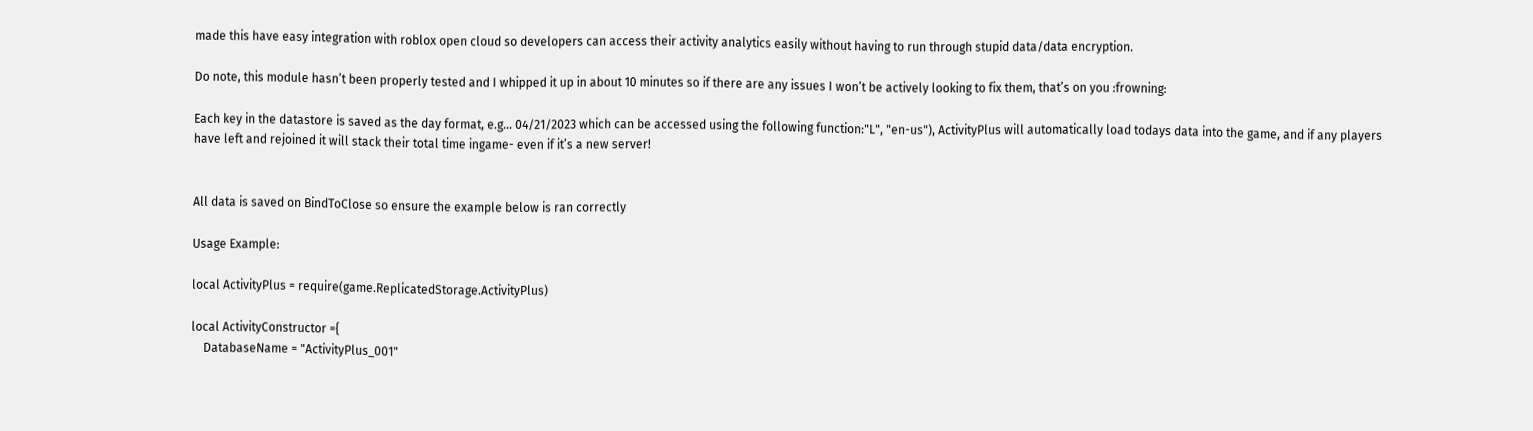made this have easy integration with roblox open cloud so developers can access their activity analytics easily without having to run through stupid data/data encryption.

Do note, this module hasn’t been properly tested and I whipped it up in about 10 minutes so if there are any issues I won’t be actively looking to fix them, that’s on you :frowning:

Each key in the datastore is saved as the day format, e.g… 04/21/2023 which can be accessed using the following function:"L", "en-us"), ActivityPlus will automatically load todays data into the game, and if any players have left and rejoined it will stack their total time ingame- even if it’s a new server!


All data is saved on BindToClose so ensure the example below is ran correctly

Usage Example:

local ActivityPlus = require(game.ReplicatedStorage.ActivityPlus)

local ActivityConstructor ={
    DatabaseName = "ActivityPlus_001"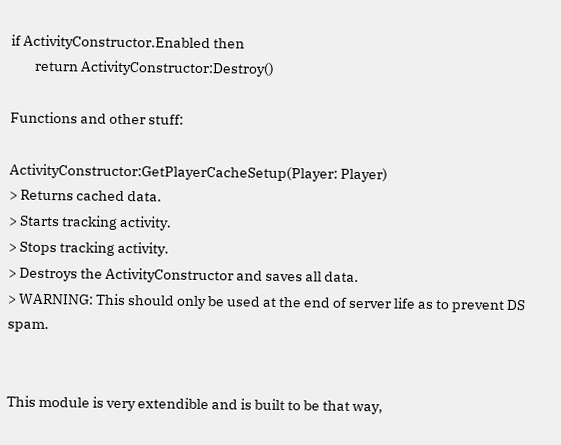if ActivityConstructor.Enabled then
        return ActivityConstructor:Destroy()

Functions and other stuff:

ActivityConstructor:GetPlayerCacheSetup(Player: Player)
> Returns cached data.
> Starts tracking activity.
> Stops tracking activity.
> Destroys the ActivityConstructor and saves all data.
> WARNING: This should only be used at the end of server life as to prevent DS spam.


This module is very extendible and is built to be that way,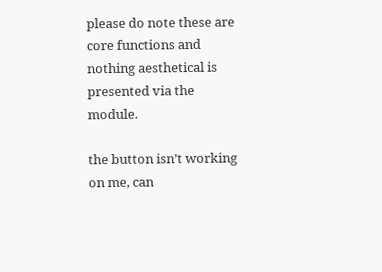please do note these are core functions and nothing aesthetical is presented via the module.

the button isn’t working on me, can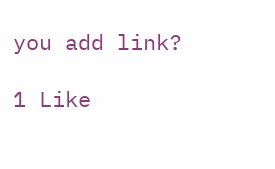you add link?

1 Like